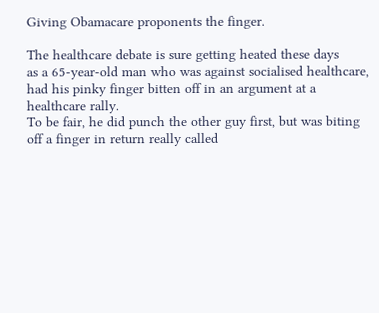Giving Obamacare proponents the finger.

The healthcare debate is sure getting heated these days
as a 65-year-old man who was against socialised healthcare,
had his pinky finger bitten off in an argument at a healthcare rally.
To be fair, he did punch the other guy first, but was biting
off a finger in return really called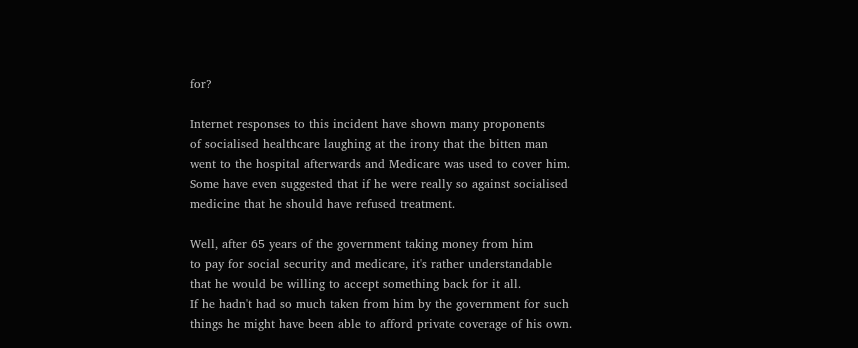for?

Internet responses to this incident have shown many proponents
of socialised healthcare laughing at the irony that the bitten man
went to the hospital afterwards and Medicare was used to cover him.
Some have even suggested that if he were really so against socialised
medicine that he should have refused treatment.

Well, after 65 years of the government taking money from him
to pay for social security and medicare, it's rather understandable
that he would be willing to accept something back for it all.
If he hadn't had so much taken from him by the government for such
things he might have been able to afford private coverage of his own.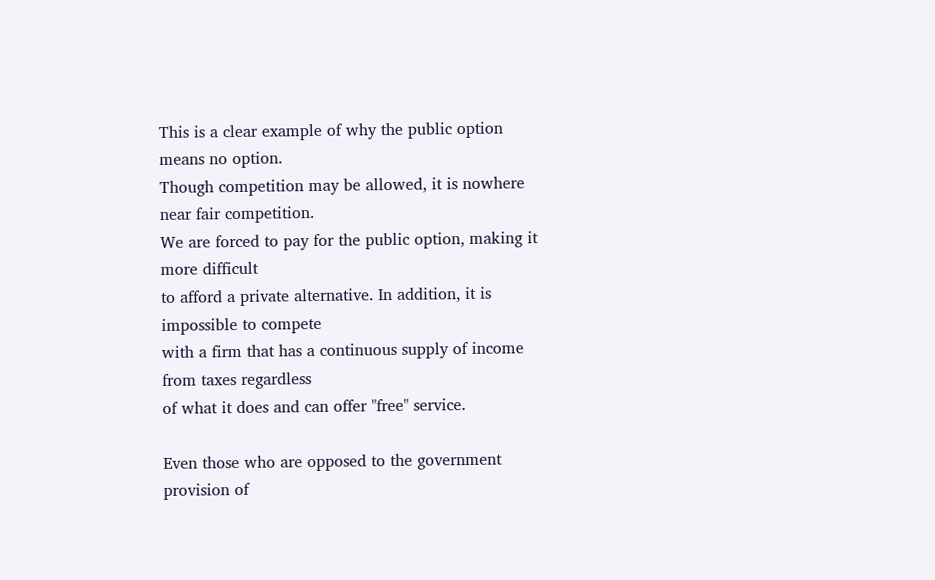This is a clear example of why the public option means no option.
Though competition may be allowed, it is nowhere near fair competition.
We are forced to pay for the public option, making it more difficult
to afford a private alternative. In addition, it is impossible to compete
with a firm that has a continuous supply of income from taxes regardless
of what it does and can offer "free" service.

Even those who are opposed to the government provision of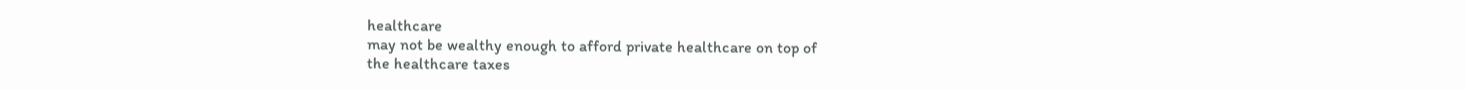healthcare
may not be wealthy enough to afford private healthcare on top of
the healthcare taxes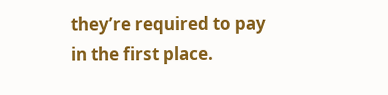they’re required to pay in the first place.